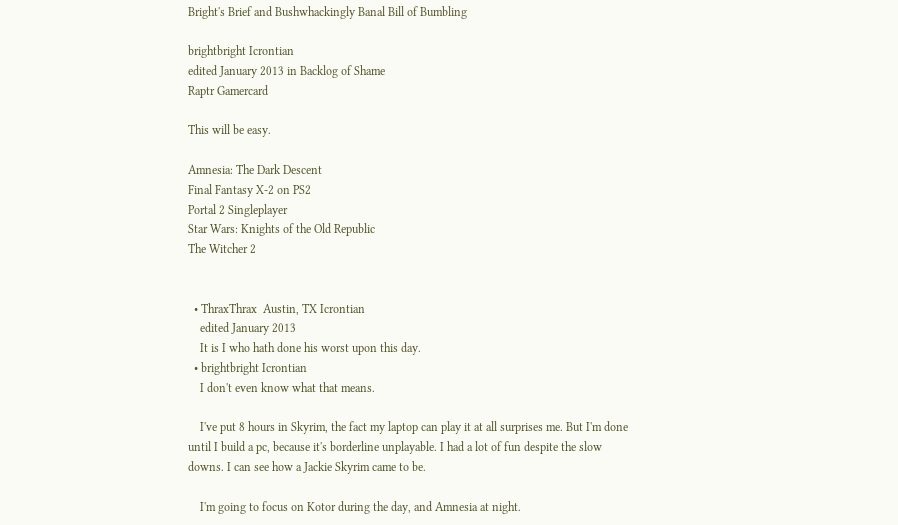Bright's Brief and Bushwhackingly Banal Bill of Bumbling

brightbright Icrontian
edited January 2013 in Backlog of Shame
Raptr Gamercard

This will be easy.

Amnesia: The Dark Descent
Final Fantasy X-2 on PS2
Portal 2 Singleplayer
Star Wars: Knights of the Old Republic
The Witcher 2


  • ThraxThrax  Austin, TX Icrontian
    edited January 2013
    It is I who hath done his worst upon this day.
  • brightbright Icrontian
    I don't even know what that means.

    I've put 8 hours in Skyrim, the fact my laptop can play it at all surprises me. But I'm done until I build a pc, because it's borderline unplayable. I had a lot of fun despite the slow downs. I can see how a Jackie Skyrim came to be.

    I'm going to focus on Kotor during the day, and Amnesia at night.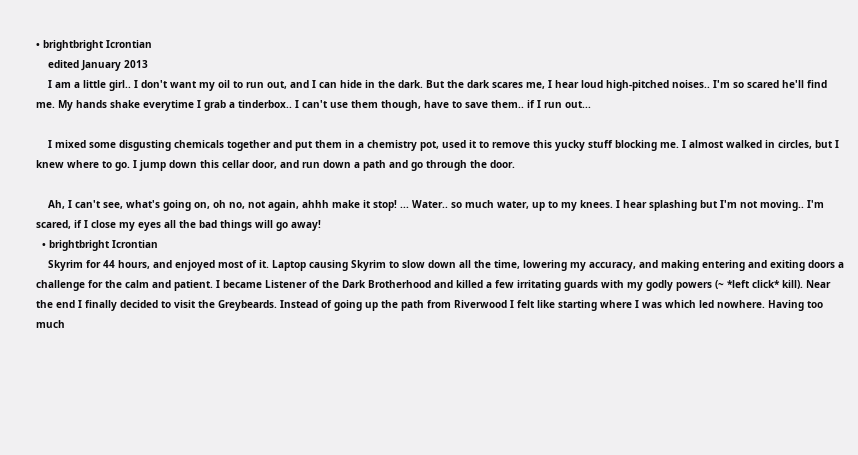• brightbright Icrontian
    edited January 2013
    I am a little girl.. I don't want my oil to run out, and I can hide in the dark. But the dark scares me, I hear loud high-pitched noises.. I'm so scared he'll find me. My hands shake everytime I grab a tinderbox.. I can't use them though, have to save them.. if I run out...

    I mixed some disgusting chemicals together and put them in a chemistry pot, used it to remove this yucky stuff blocking me. I almost walked in circles, but I knew where to go. I jump down this cellar door, and run down a path and go through the door.

    Ah, I can't see, what's going on, oh no, not again, ahhh make it stop! ... Water.. so much water, up to my knees. I hear splashing but I'm not moving.. I'm scared, if I close my eyes all the bad things will go away!
  • brightbright Icrontian
    Skyrim for 44 hours, and enjoyed most of it. Laptop causing Skyrim to slow down all the time, lowering my accuracy, and making entering and exiting doors a challenge for the calm and patient. I became Listener of the Dark Brotherhood and killed a few irritating guards with my godly powers (~ *left click* kill). Near the end I finally decided to visit the Greybeards. Instead of going up the path from Riverwood I felt like starting where I was which led nowhere. Having too much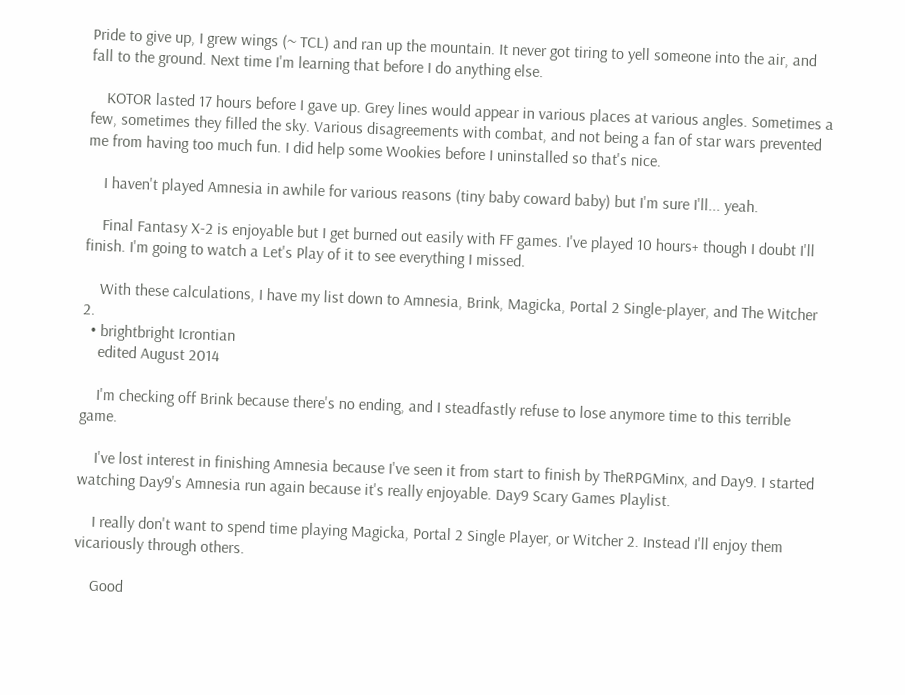Pride to give up, I grew wings (~ TCL) and ran up the mountain. It never got tiring to yell someone into the air, and fall to the ground. Next time I'm learning that before I do anything else.

    KOTOR lasted 17 hours before I gave up. Grey lines would appear in various places at various angles. Sometimes a few, sometimes they filled the sky. Various disagreements with combat, and not being a fan of star wars prevented me from having too much fun. I did help some Wookies before I uninstalled so that's nice.

    I haven't played Amnesia in awhile for various reasons (tiny baby coward baby) but I'm sure I'll... yeah.

    Final Fantasy X-2 is enjoyable but I get burned out easily with FF games. I've played 10 hours+ though I doubt I'll finish. I'm going to watch a Let's Play of it to see everything I missed.

    With these calculations, I have my list down to Amnesia, Brink, Magicka, Portal 2 Single-player, and The Witcher 2.
  • brightbright Icrontian
    edited August 2014

    I'm checking off Brink because there's no ending, and I steadfastly refuse to lose anymore time to this terrible game.

    I've lost interest in finishing Amnesia because I've seen it from start to finish by TheRPGMinx, and Day9. I started watching Day9's Amnesia run again because it's really enjoyable. Day9 Scary Games Playlist.

    I really don't want to spend time playing Magicka, Portal 2 Single Player, or Witcher 2. Instead I'll enjoy them vicariously through others.

    Good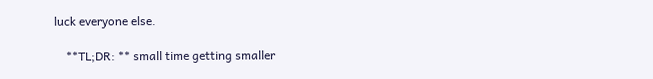luck everyone else.

    **TL;DR: ** small time getting smaller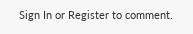Sign In or Register to comment.